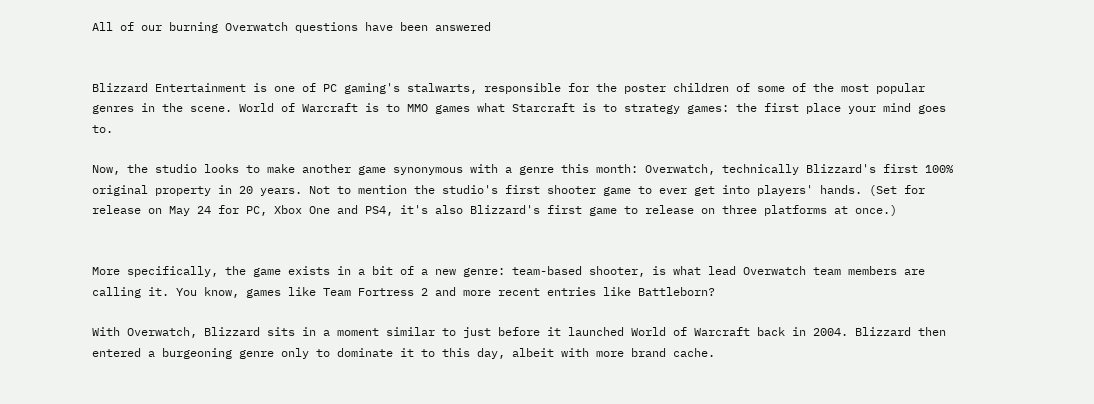All of our burning Overwatch questions have been answered


Blizzard Entertainment is one of PC gaming's stalwarts, responsible for the poster children of some of the most popular genres in the scene. World of Warcraft is to MMO games what Starcraft is to strategy games: the first place your mind goes to.

Now, the studio looks to make another game synonymous with a genre this month: Overwatch, technically Blizzard's first 100% original property in 20 years. Not to mention the studio's first shooter game to ever get into players' hands. (Set for release on May 24 for PC, Xbox One and PS4, it's also Blizzard's first game to release on three platforms at once.)


More specifically, the game exists in a bit of a new genre: team-based shooter, is what lead Overwatch team members are calling it. You know, games like Team Fortress 2 and more recent entries like Battleborn?

With Overwatch, Blizzard sits in a moment similar to just before it launched World of Warcraft back in 2004. Blizzard then entered a burgeoning genre only to dominate it to this day, albeit with more brand cache.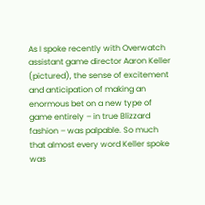As I spoke recently with Overwatch assistant game director Aaron Keller (pictured), the sense of excitement and anticipation of making an enormous bet on a new type of game entirely – in true Blizzard fashion – was palpable. So much that almost every word Keller spoke was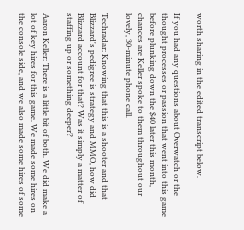worth sharing in the edited transcript below.

If you had any questions about Overwatch or the thought processes or passion that went into this game before plunking down the $40 later this month, chances are Keller spoke to them throughout our lovely, 30-minute phone call.

Techradar: Knowing that this is a shooter and that Blizzard's pedigree is strategy and MMO, how did Blizzard account for that? Was it simply a matter of staffing up or something deeper?

Aaron Keller: There is a little bit of both. We did make a lot of key hires for this game. We made some hires on the console side, and we also made some hires of some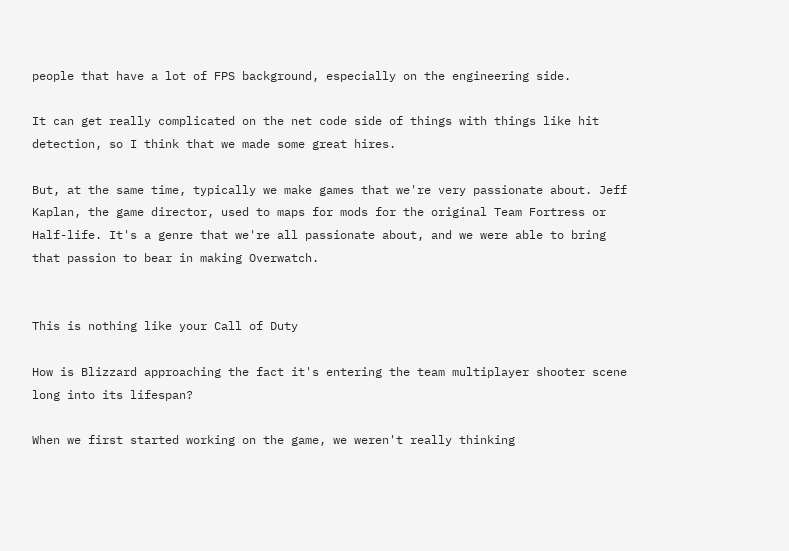people that have a lot of FPS background, especially on the engineering side.

It can get really complicated on the net code side of things with things like hit detection, so I think that we made some great hires.

But, at the same time, typically we make games that we're very passionate about. Jeff Kaplan, the game director, used to maps for mods for the original Team Fortress or Half-life. It's a genre that we're all passionate about, and we were able to bring that passion to bear in making Overwatch.


This is nothing like your Call of Duty

How is Blizzard approaching the fact it's entering the team multiplayer shooter scene long into its lifespan?

When we first started working on the game, we weren't really thinking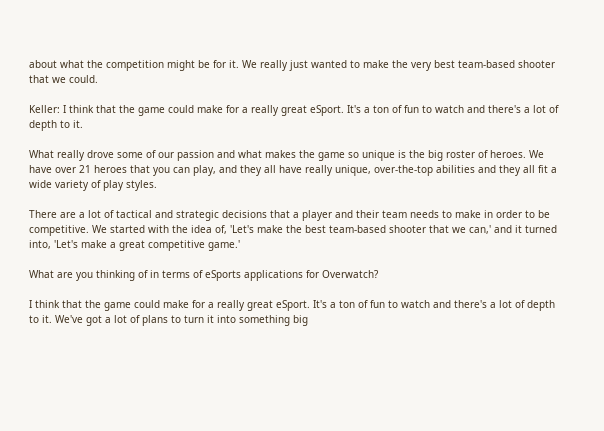about what the competition might be for it. We really just wanted to make the very best team-based shooter that we could.

Keller: I think that the game could make for a really great eSport. It's a ton of fun to watch and there's a lot of depth to it.

What really drove some of our passion and what makes the game so unique is the big roster of heroes. We have over 21 heroes that you can play, and they all have really unique, over-the-top abilities and they all fit a wide variety of play styles.

There are a lot of tactical and strategic decisions that a player and their team needs to make in order to be competitive. We started with the idea of, 'Let's make the best team-based shooter that we can,' and it turned into, 'Let's make a great competitive game.'

What are you thinking of in terms of eSports applications for Overwatch?

I think that the game could make for a really great eSport. It's a ton of fun to watch and there's a lot of depth to it. We've got a lot of plans to turn it into something big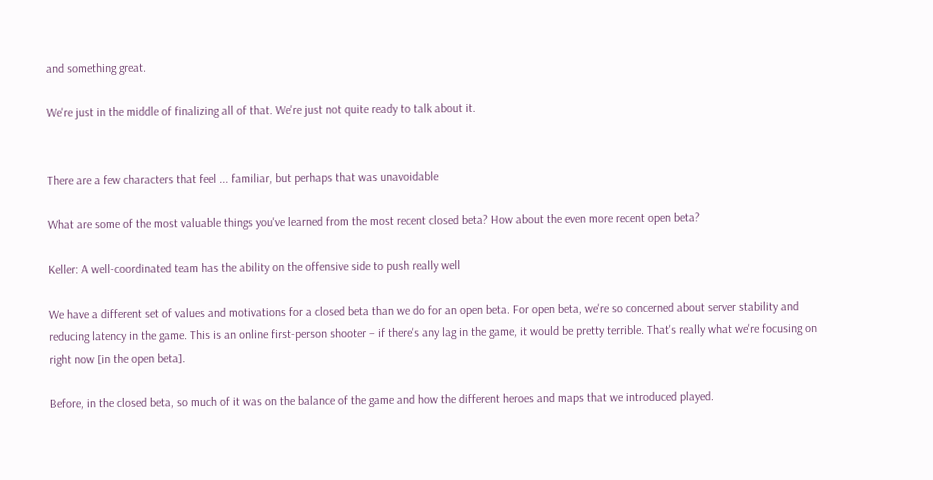and something great.

We're just in the middle of finalizing all of that. We're just not quite ready to talk about it.


There are a few characters that feel ... familiar, but perhaps that was unavoidable

What are some of the most valuable things you've learned from the most recent closed beta? How about the even more recent open beta?

Keller: A well-coordinated team has the ability on the offensive side to push really well

We have a different set of values and motivations for a closed beta than we do for an open beta. For open beta, we're so concerned about server stability and reducing latency in the game. This is an online first-person shooter – if there's any lag in the game, it would be pretty terrible. That's really what we're focusing on right now [in the open beta].

Before, in the closed beta, so much of it was on the balance of the game and how the different heroes and maps that we introduced played.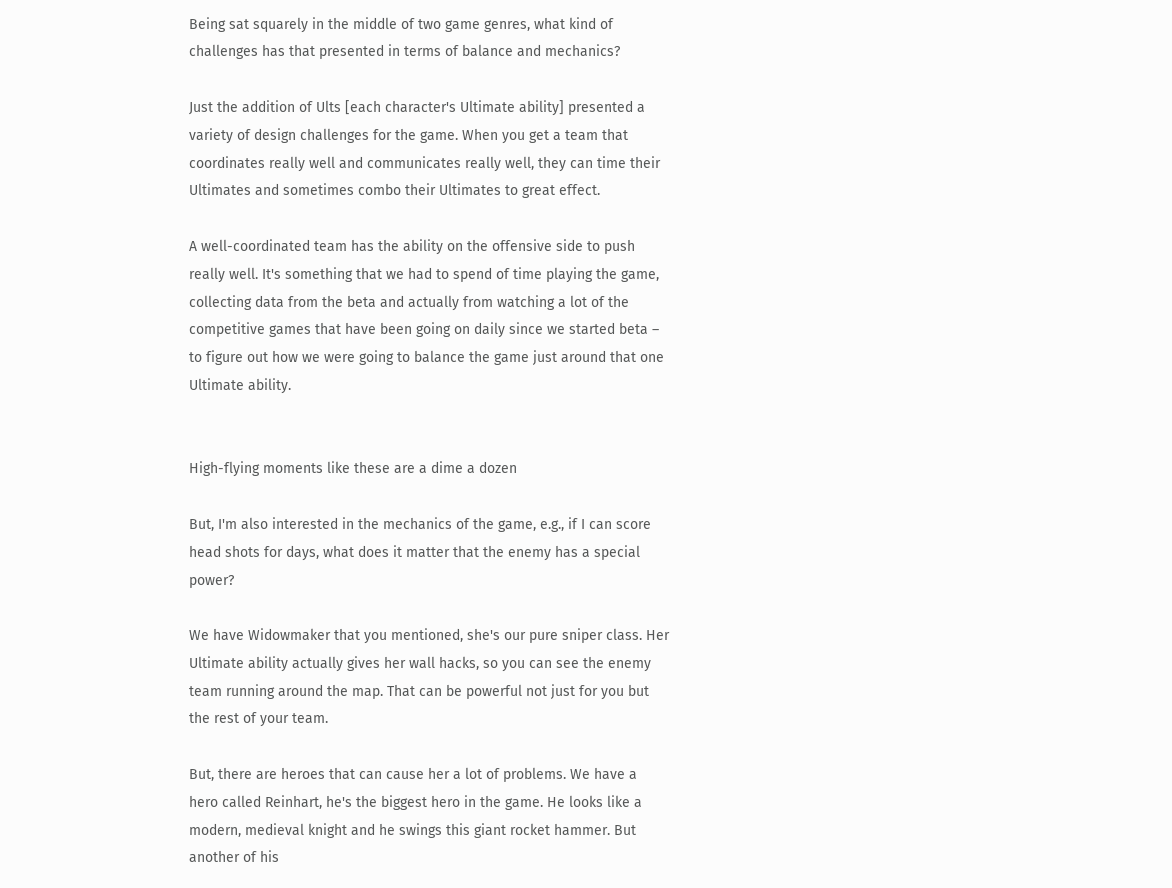Being sat squarely in the middle of two game genres, what kind of challenges has that presented in terms of balance and mechanics?

Just the addition of Ults [each character's Ultimate ability] presented a variety of design challenges for the game. When you get a team that coordinates really well and communicates really well, they can time their Ultimates and sometimes combo their Ultimates to great effect.

A well-coordinated team has the ability on the offensive side to push really well. It's something that we had to spend of time playing the game, collecting data from the beta and actually from watching a lot of the competitive games that have been going on daily since we started beta – to figure out how we were going to balance the game just around that one Ultimate ability.


High-flying moments like these are a dime a dozen

But, I'm also interested in the mechanics of the game, e.g., if I can score head shots for days, what does it matter that the enemy has a special power?

We have Widowmaker that you mentioned, she's our pure sniper class. Her Ultimate ability actually gives her wall hacks, so you can see the enemy team running around the map. That can be powerful not just for you but the rest of your team.

But, there are heroes that can cause her a lot of problems. We have a hero called Reinhart, he's the biggest hero in the game. He looks like a modern, medieval knight and he swings this giant rocket hammer. But another of his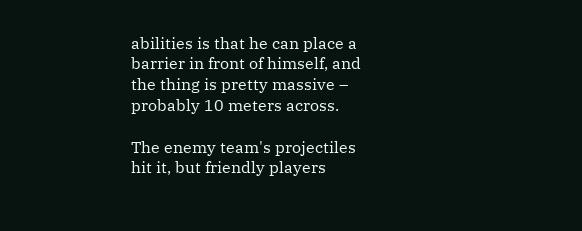abilities is that he can place a barrier in front of himself, and the thing is pretty massive – probably 10 meters across.

The enemy team's projectiles hit it, but friendly players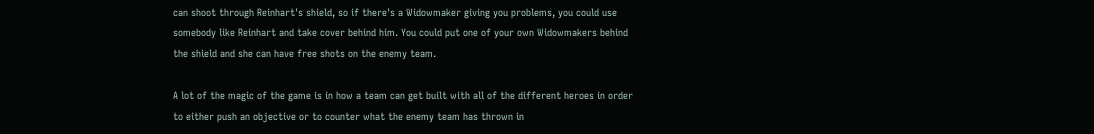can shoot through Reinhart's shield, so if there's a Widowmaker giving you problems, you could use somebody like Reinhart and take cover behind him. You could put one of your own Widowmakers behind the shield and she can have free shots on the enemy team.

A lot of the magic of the game is in how a team can get built with all of the different heroes in order to either push an objective or to counter what the enemy team has thrown in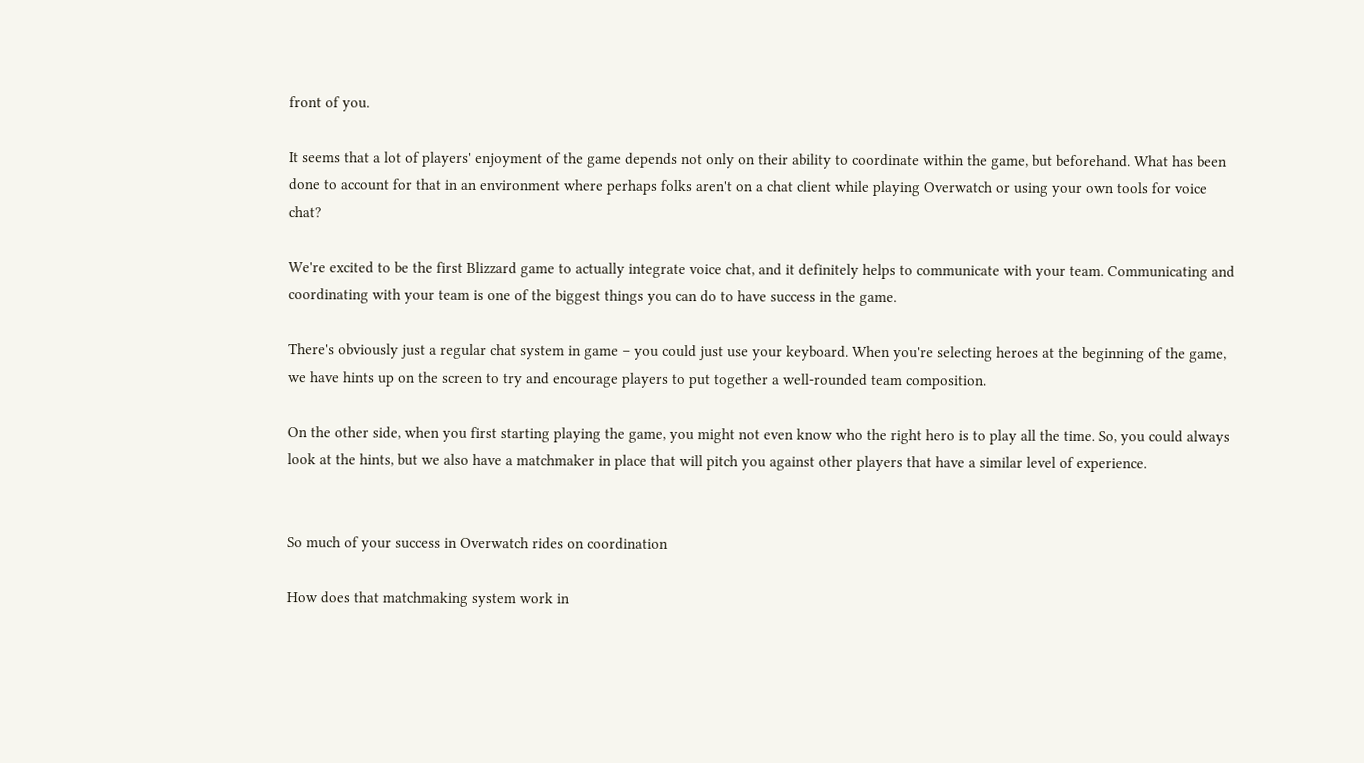front of you.

It seems that a lot of players' enjoyment of the game depends not only on their ability to coordinate within the game, but beforehand. What has been done to account for that in an environment where perhaps folks aren't on a chat client while playing Overwatch or using your own tools for voice chat?

We're excited to be the first Blizzard game to actually integrate voice chat, and it definitely helps to communicate with your team. Communicating and coordinating with your team is one of the biggest things you can do to have success in the game.

There's obviously just a regular chat system in game – you could just use your keyboard. When you're selecting heroes at the beginning of the game, we have hints up on the screen to try and encourage players to put together a well-rounded team composition.

On the other side, when you first starting playing the game, you might not even know who the right hero is to play all the time. So, you could always look at the hints, but we also have a matchmaker in place that will pitch you against other players that have a similar level of experience.


So much of your success in Overwatch rides on coordination

How does that matchmaking system work in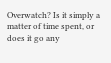Overwatch? Is it simply a matter of time spent, or does it go any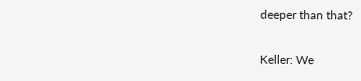deeper than that?

Keller: We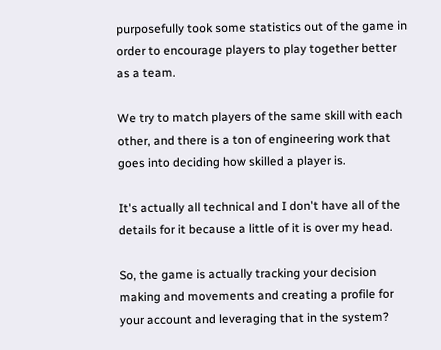purposefully took some statistics out of the game in order to encourage players to play together better as a team.

We try to match players of the same skill with each other, and there is a ton of engineering work that goes into deciding how skilled a player is.

It's actually all technical and I don't have all of the details for it because a little of it is over my head.

So, the game is actually tracking your decision making and movements and creating a profile for your account and leveraging that in the system?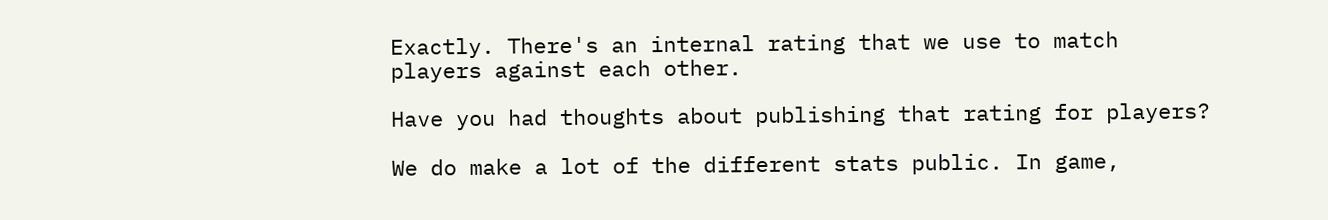Exactly. There's an internal rating that we use to match players against each other.

Have you had thoughts about publishing that rating for players?

We do make a lot of the different stats public. In game,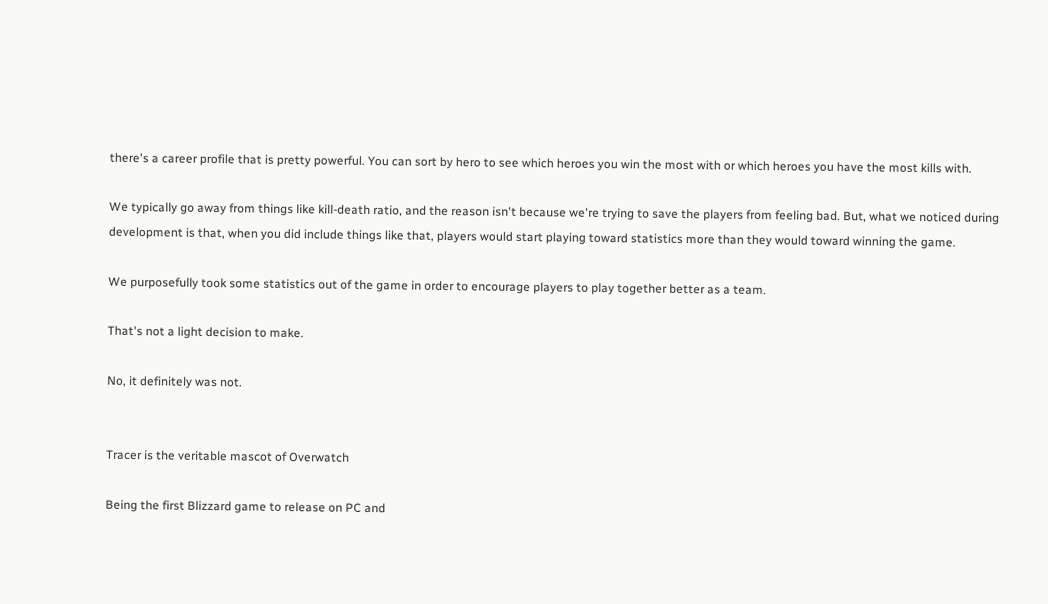there's a career profile that is pretty powerful. You can sort by hero to see which heroes you win the most with or which heroes you have the most kills with.

We typically go away from things like kill-death ratio, and the reason isn't because we're trying to save the players from feeling bad. But, what we noticed during development is that, when you did include things like that, players would start playing toward statistics more than they would toward winning the game.

We purposefully took some statistics out of the game in order to encourage players to play together better as a team.

That's not a light decision to make.

No, it definitely was not.


Tracer is the veritable mascot of Overwatch

Being the first Blizzard game to release on PC and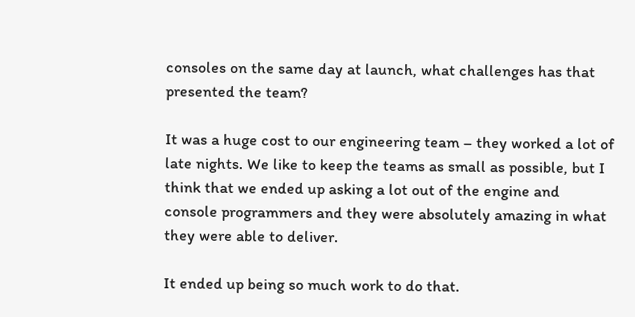consoles on the same day at launch, what challenges has that presented the team?

It was a huge cost to our engineering team – they worked a lot of late nights. We like to keep the teams as small as possible, but I think that we ended up asking a lot out of the engine and console programmers and they were absolutely amazing in what they were able to deliver.

It ended up being so much work to do that.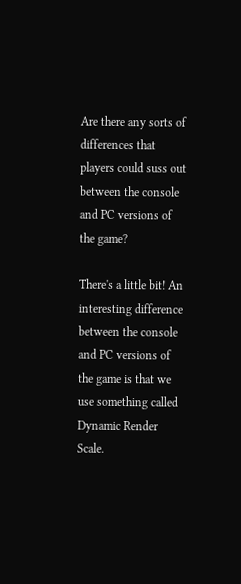Are there any sorts of differences that players could suss out between the console and PC versions of the game?

There's a little bit! An interesting difference between the console and PC versions of the game is that we use something called Dynamic Render Scale.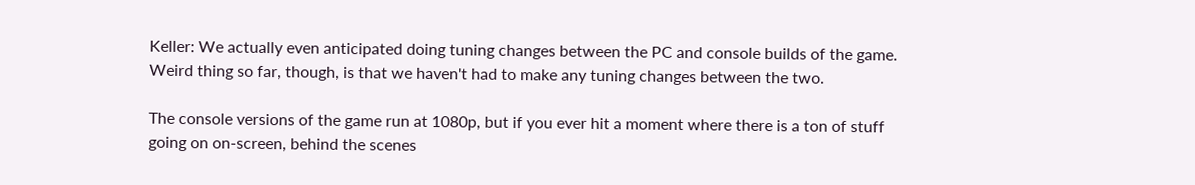Keller: We actually even anticipated doing tuning changes between the PC and console builds of the game. Weird thing so far, though, is that we haven't had to make any tuning changes between the two.

The console versions of the game run at 1080p, but if you ever hit a moment where there is a ton of stuff going on on-screen, behind the scenes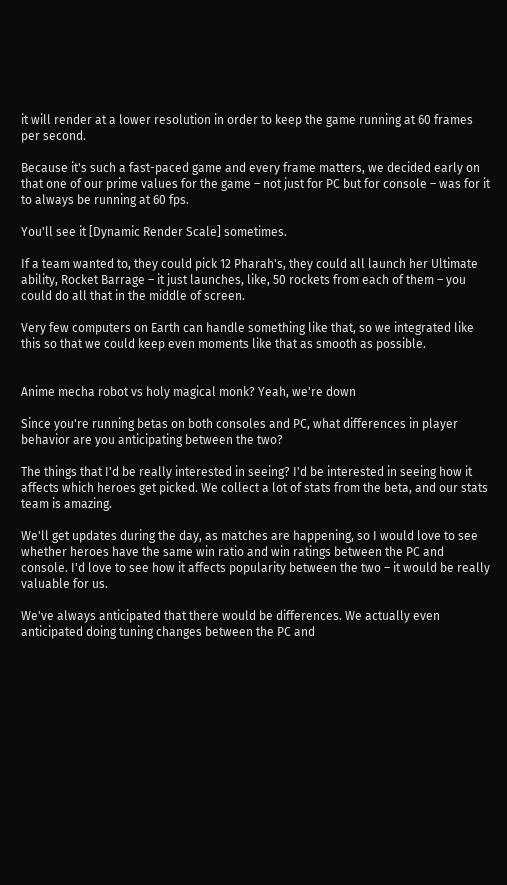it will render at a lower resolution in order to keep the game running at 60 frames per second.

Because it's such a fast-paced game and every frame matters, we decided early on that one of our prime values for the game – not just for PC but for console – was for it to always be running at 60 fps.

You'll see it [Dynamic Render Scale] sometimes.

If a team wanted to, they could pick 12 Pharah's, they could all launch her Ultimate ability, Rocket Barrage – it just launches, like, 50 rockets from each of them – you could do all that in the middle of screen.

Very few computers on Earth can handle something like that, so we integrated like this so that we could keep even moments like that as smooth as possible.


Anime mecha robot vs holy magical monk? Yeah, we're down

Since you're running betas on both consoles and PC, what differences in player behavior are you anticipating between the two?

The things that I'd be really interested in seeing? I'd be interested in seeing how it affects which heroes get picked. We collect a lot of stats from the beta, and our stats team is amazing.

We'll get updates during the day, as matches are happening, so I would love to see whether heroes have the same win ratio and win ratings between the PC and console. I'd love to see how it affects popularity between the two – it would be really valuable for us.

We've always anticipated that there would be differences. We actually even anticipated doing tuning changes between the PC and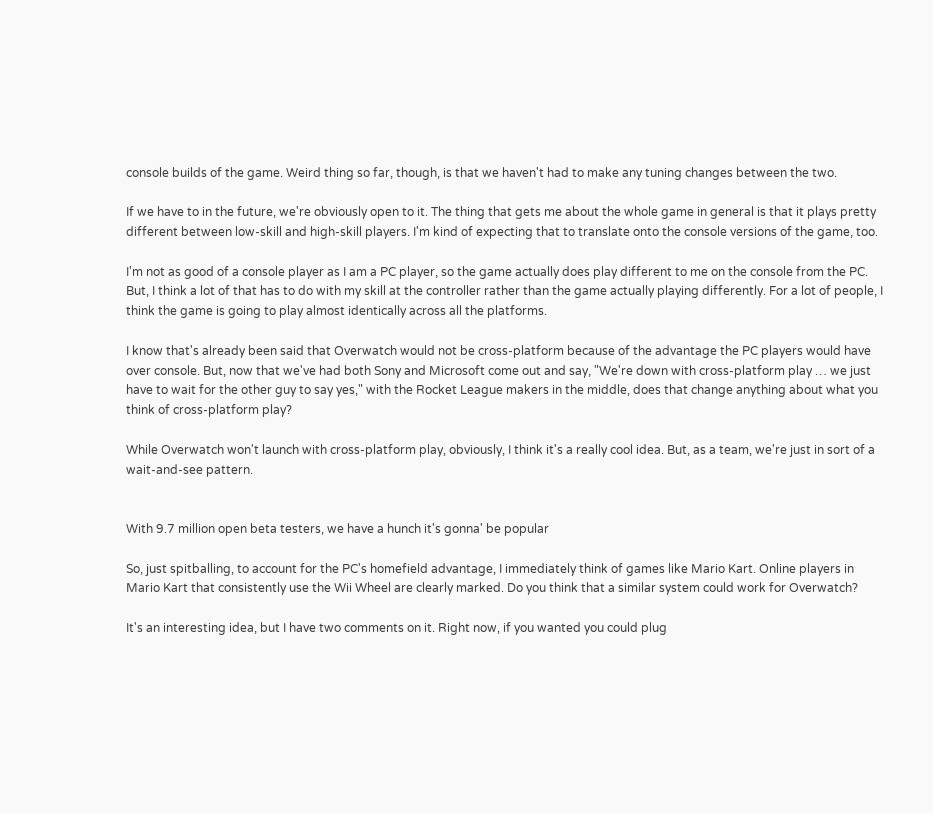console builds of the game. Weird thing so far, though, is that we haven't had to make any tuning changes between the two.

If we have to in the future, we're obviously open to it. The thing that gets me about the whole game in general is that it plays pretty different between low-skill and high-skill players. I'm kind of expecting that to translate onto the console versions of the game, too.

I'm not as good of a console player as I am a PC player, so the game actually does play different to me on the console from the PC. But, I think a lot of that has to do with my skill at the controller rather than the game actually playing differently. For a lot of people, I think the game is going to play almost identically across all the platforms.

I know that's already been said that Overwatch would not be cross-platform because of the advantage the PC players would have over console. But, now that we've had both Sony and Microsoft come out and say, "We're down with cross-platform play … we just have to wait for the other guy to say yes," with the Rocket League makers in the middle, does that change anything about what you think of cross-platform play?

While Overwatch won't launch with cross-platform play, obviously, I think it's a really cool idea. But, as a team, we're just in sort of a wait-and-see pattern.


With 9.7 million open beta testers, we have a hunch it's gonna' be popular

So, just spitballing, to account for the PC's homefield advantage, I immediately think of games like Mario Kart. Online players in Mario Kart that consistently use the Wii Wheel are clearly marked. Do you think that a similar system could work for Overwatch?

It's an interesting idea, but I have two comments on it. Right now, if you wanted you could plug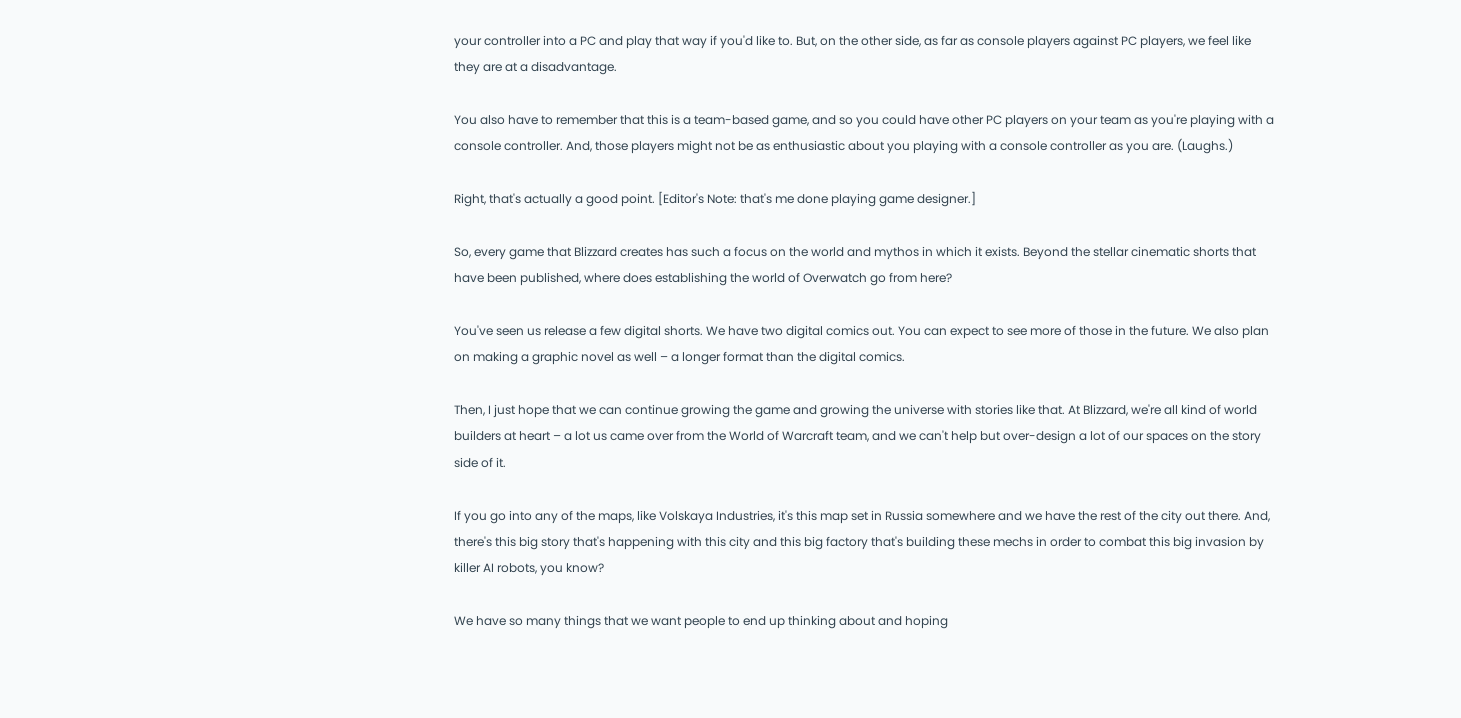your controller into a PC and play that way if you'd like to. But, on the other side, as far as console players against PC players, we feel like they are at a disadvantage.

You also have to remember that this is a team-based game, and so you could have other PC players on your team as you're playing with a console controller. And, those players might not be as enthusiastic about you playing with a console controller as you are. (Laughs.)

Right, that's actually a good point. [Editor's Note: that's me done playing game designer.]

So, every game that Blizzard creates has such a focus on the world and mythos in which it exists. Beyond the stellar cinematic shorts that have been published, where does establishing the world of Overwatch go from here?

You've seen us release a few digital shorts. We have two digital comics out. You can expect to see more of those in the future. We also plan on making a graphic novel as well – a longer format than the digital comics.

Then, I just hope that we can continue growing the game and growing the universe with stories like that. At Blizzard, we're all kind of world builders at heart – a lot us came over from the World of Warcraft team, and we can't help but over-design a lot of our spaces on the story side of it.

If you go into any of the maps, like Volskaya Industries, it's this map set in Russia somewhere and we have the rest of the city out there. And, there's this big story that's happening with this city and this big factory that's building these mechs in order to combat this big invasion by killer AI robots, you know?

We have so many things that we want people to end up thinking about and hoping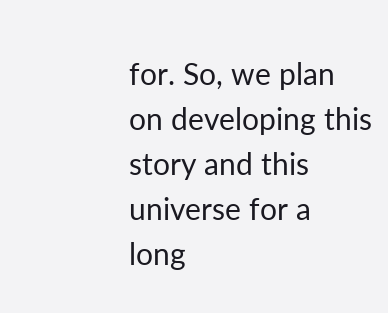for. So, we plan on developing this story and this universe for a long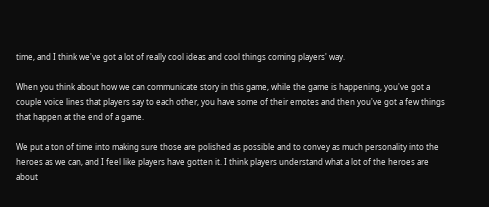time, and I think we've got a lot of really cool ideas and cool things coming players' way.

When you think about how we can communicate story in this game, while the game is happening, you've got a couple voice lines that players say to each other, you have some of their emotes and then you've got a few things that happen at the end of a game.

We put a ton of time into making sure those are polished as possible and to convey as much personality into the heroes as we can, and I feel like players have gotten it. I think players understand what a lot of the heroes are about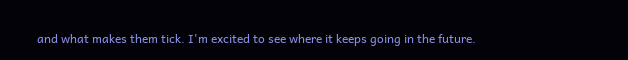and what makes them tick. I'm excited to see where it keeps going in the future.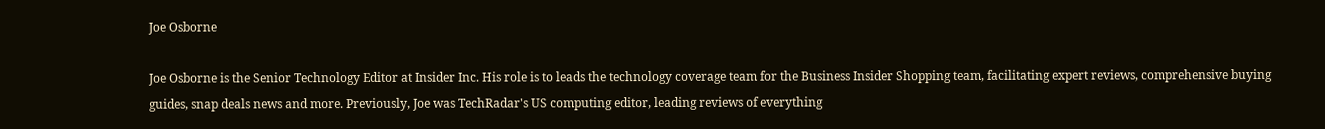Joe Osborne

Joe Osborne is the Senior Technology Editor at Insider Inc. His role is to leads the technology coverage team for the Business Insider Shopping team, facilitating expert reviews, comprehensive buying guides, snap deals news and more. Previously, Joe was TechRadar's US computing editor, leading reviews of everything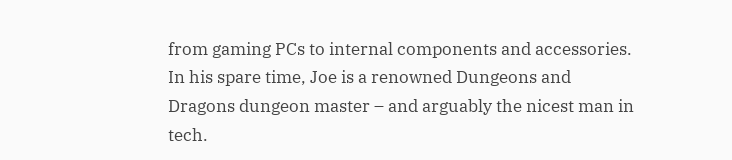from gaming PCs to internal components and accessories. In his spare time, Joe is a renowned Dungeons and Dragons dungeon master – and arguably the nicest man in tech.